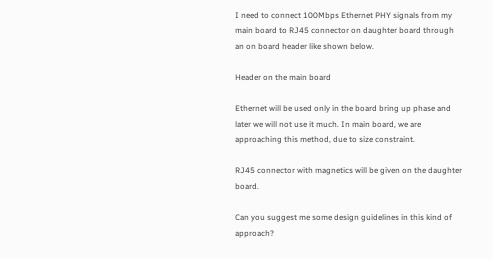I need to connect 100Mbps Ethernet PHY signals from my main board to RJ45 connector on daughter board through an on board header like shown below.

Header on the main board

Ethernet will be used only in the board bring up phase and later we will not use it much. In main board, we are approaching this method, due to size constraint.

RJ45 connector with magnetics will be given on the daughter board.

Can you suggest me some design guidelines in this kind of approach?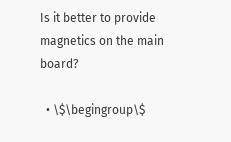Is it better to provide magnetics on the main board?

  • \$\begingroup\$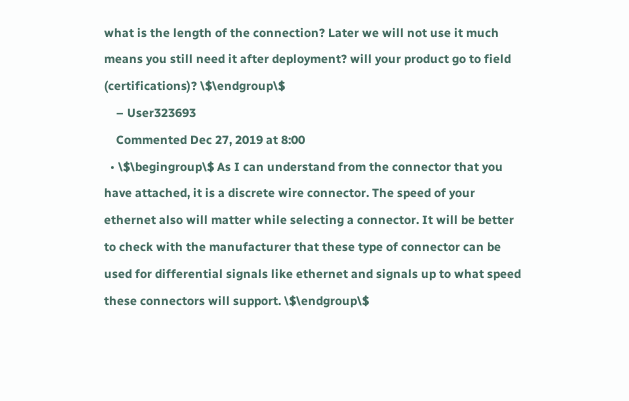what is the length of the connection? Later we will not use it much means you still need it after deployment? will your product go to field (certifications)? \$\endgroup\$
    – User323693
    Commented Dec 27, 2019 at 8:00
  • \$\begingroup\$ As I can understand from the connector that you have attached, it is a discrete wire connector. The speed of your ethernet also will matter while selecting a connector. It will be better to check with the manufacturer that these type of connector can be used for differential signals like ethernet and signals up to what speed these connectors will support. \$\endgroup\$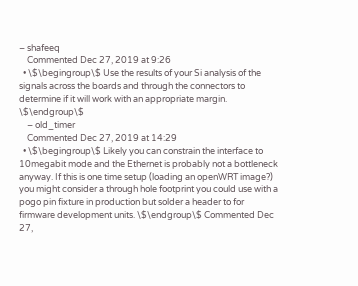– shafeeq
    Commented Dec 27, 2019 at 9:26
  • \$\begingroup\$ Use the results of your Si analysis of the signals across the boards and through the connectors to determine if it will work with an appropriate margin. \$\endgroup\$
    – old_timer
    Commented Dec 27, 2019 at 14:29
  • \$\begingroup\$ Likely you can constrain the interface to 10megabit mode and the Ethernet is probably not a bottleneck anyway. If this is one time setup (loading an openWRT image?) you might consider a through hole footprint you could use with a pogo pin fixture in production but solder a header to for firmware development units. \$\endgroup\$ Commented Dec 27,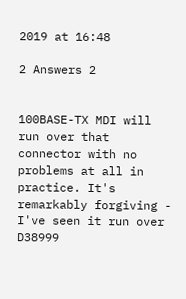2019 at 16:48

2 Answers 2


100BASE-TX MDI will run over that connector with no problems at all in practice. It's remarkably forgiving - I've seen it run over D38999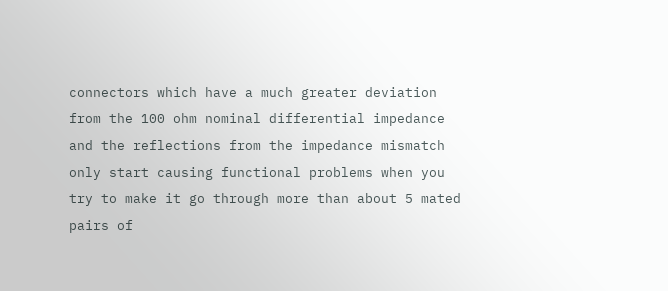connectors which have a much greater deviation from the 100 ohm nominal differential impedance and the reflections from the impedance mismatch only start causing functional problems when you try to make it go through more than about 5 mated pairs of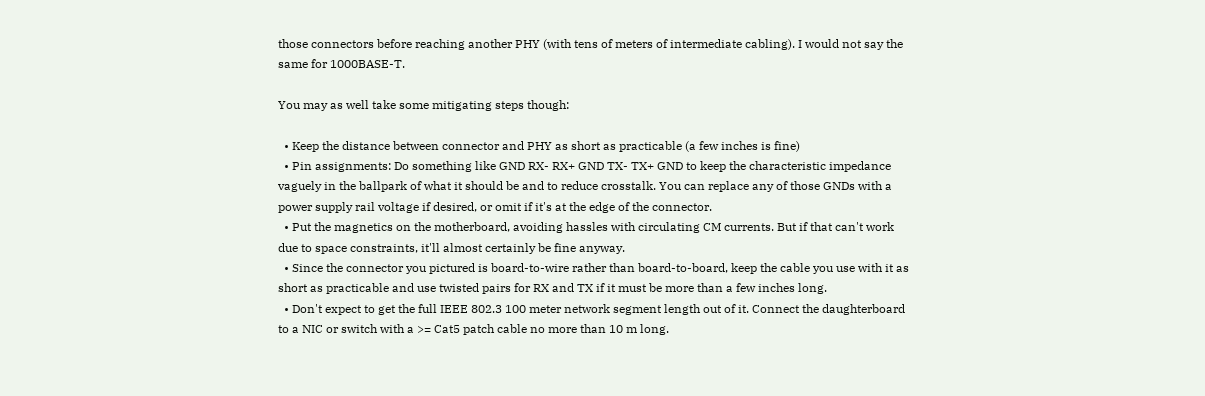those connectors before reaching another PHY (with tens of meters of intermediate cabling). I would not say the same for 1000BASE-T.

You may as well take some mitigating steps though:

  • Keep the distance between connector and PHY as short as practicable (a few inches is fine)
  • Pin assignments: Do something like GND RX- RX+ GND TX- TX+ GND to keep the characteristic impedance vaguely in the ballpark of what it should be and to reduce crosstalk. You can replace any of those GNDs with a power supply rail voltage if desired, or omit if it's at the edge of the connector.
  • Put the magnetics on the motherboard, avoiding hassles with circulating CM currents. But if that can't work due to space constraints, it'll almost certainly be fine anyway.
  • Since the connector you pictured is board-to-wire rather than board-to-board, keep the cable you use with it as short as practicable and use twisted pairs for RX and TX if it must be more than a few inches long.
  • Don't expect to get the full IEEE 802.3 100 meter network segment length out of it. Connect the daughterboard to a NIC or switch with a >= Cat5 patch cable no more than 10 m long.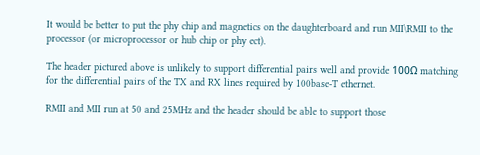It would be better to put the phy chip and magnetics on the daughterboard and run MII\RMII to the processor (or microprocessor or hub chip or phy ect).

The header pictured above is unlikely to support differential pairs well and provide 100Ω matching for the differential pairs of the TX and RX lines required by 100base-T ethernet.

RMII and MII run at 50 and 25MHz and the header should be able to support those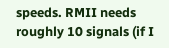speeds. RMII needs roughly 10 signals (if I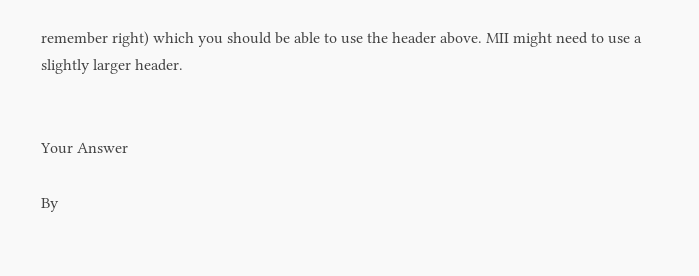remember right) which you should be able to use the header above. MII might need to use a slightly larger header.


Your Answer

By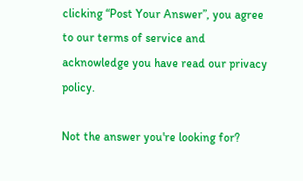clicking “Post Your Answer”, you agree to our terms of service and acknowledge you have read our privacy policy.

Not the answer you're looking for?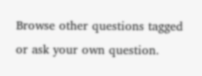Browse other questions tagged or ask your own question.